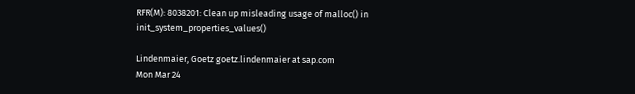RFR(M): 8038201: Clean up misleading usage of malloc() in init_system_properties_values()

Lindenmaier, Goetz goetz.lindenmaier at sap.com
Mon Mar 24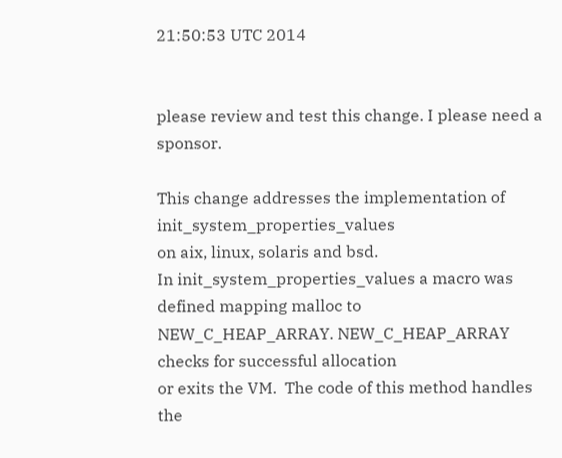21:50:53 UTC 2014


please review and test this change. I please need a sponsor.

This change addresses the implementation of init_system_properties_values
on aix, linux, solaris and bsd.
In init_system_properties_values a macro was defined mapping malloc to
NEW_C_HEAP_ARRAY. NEW_C_HEAP_ARRAY checks for successful allocation
or exits the VM.  The code of this method handles the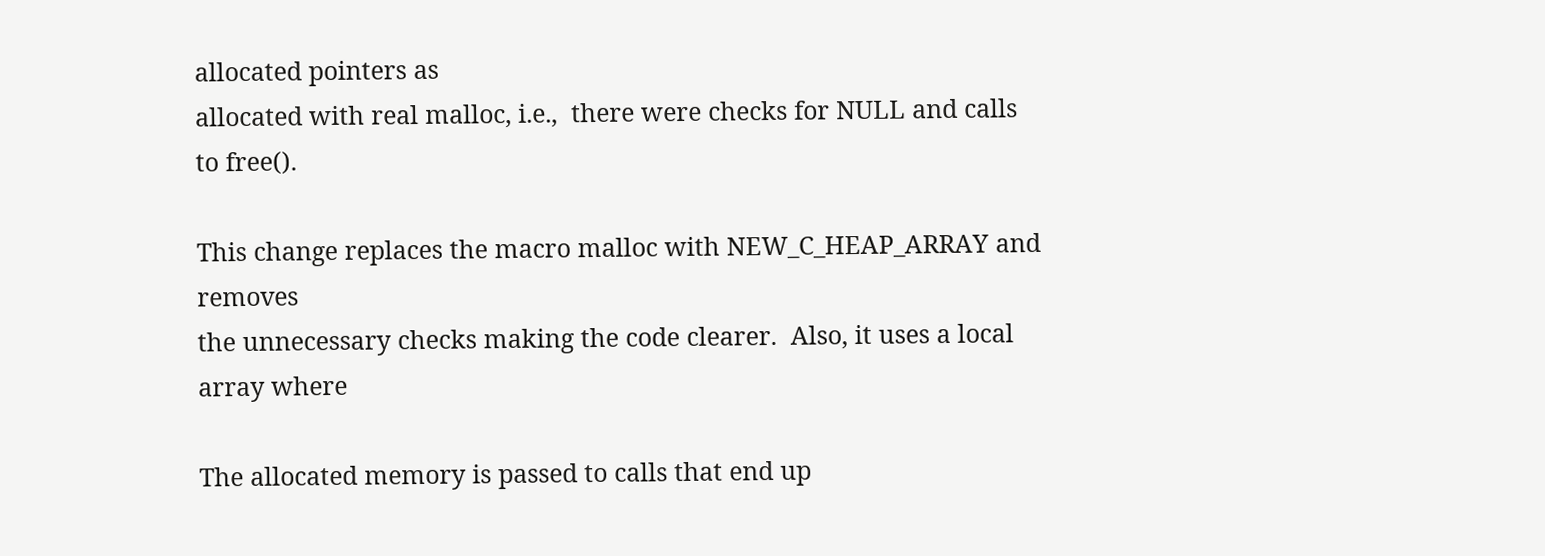allocated pointers as
allocated with real malloc, i.e.,  there were checks for NULL and calls to free().

This change replaces the macro malloc with NEW_C_HEAP_ARRAY and removes
the unnecessary checks making the code clearer.  Also, it uses a local array where

The allocated memory is passed to calls that end up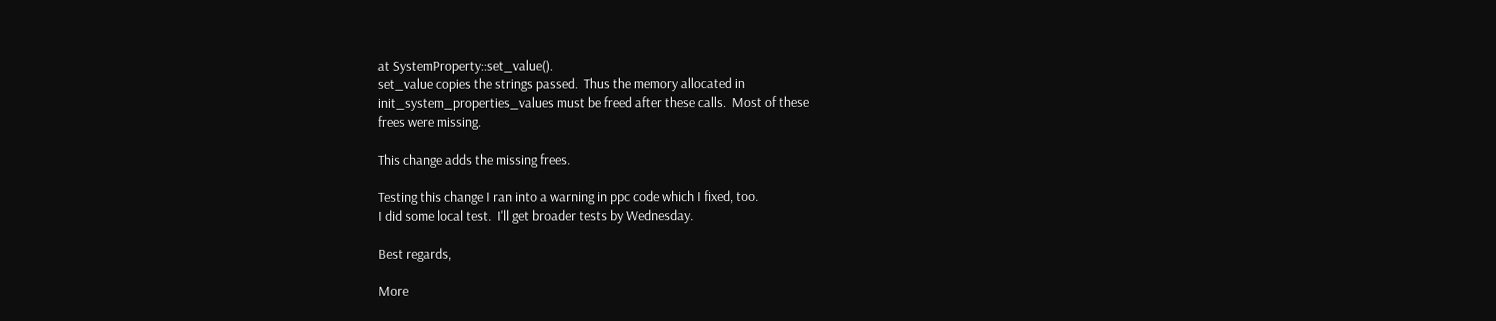at SystemProperty::set_value().
set_value copies the strings passed.  Thus the memory allocated in
init_system_properties_values must be freed after these calls.  Most of these
frees were missing.

This change adds the missing frees.

Testing this change I ran into a warning in ppc code which I fixed, too.
I did some local test.  I'll get broader tests by Wednesday.

Best regards,

More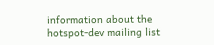information about the hotspot-dev mailing list